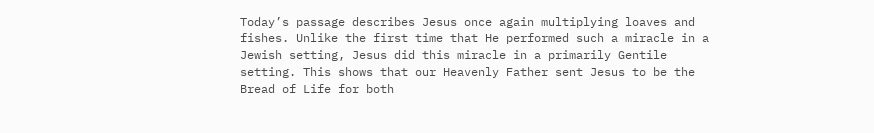Today’s passage describes Jesus once again multiplying loaves and fishes. Unlike the first time that He performed such a miracle in a Jewish setting, Jesus did this miracle in a primarily Gentile setting. This shows that our Heavenly Father sent Jesus to be the Bread of Life for both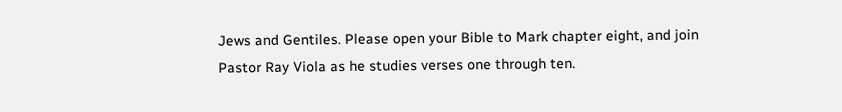Jews and Gentiles. Please open your Bible to Mark chapter eight, and join Pastor Ray Viola as he studies verses one through ten.